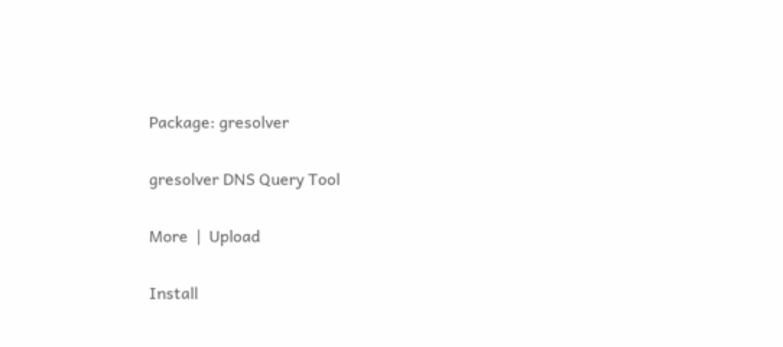Package: gresolver

gresolver DNS Query Tool

More  |  Upload

Install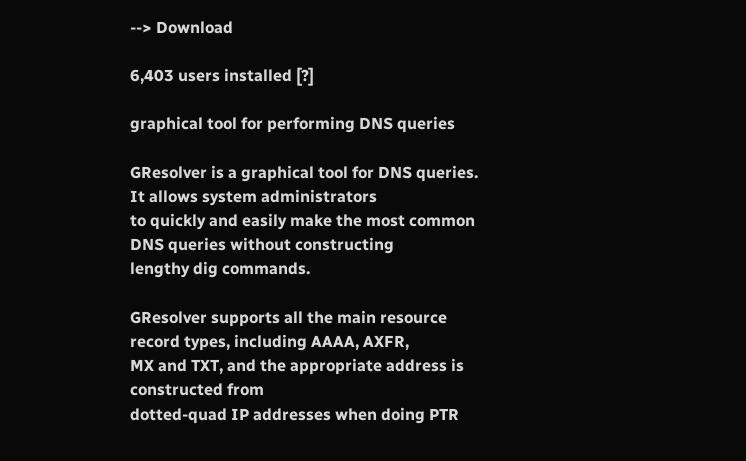--> Download

6,403 users installed [?]

graphical tool for performing DNS queries

GResolver is a graphical tool for DNS queries. It allows system administrators
to quickly and easily make the most common DNS queries without constructing
lengthy dig commands.

GResolver supports all the main resource record types, including AAAA, AXFR,
MX and TXT, and the appropriate address is constructed from
dotted-quad IP addresses when doing PTR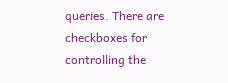queries. There are checkboxes for
controlling the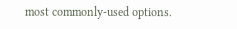most commonly-used options.